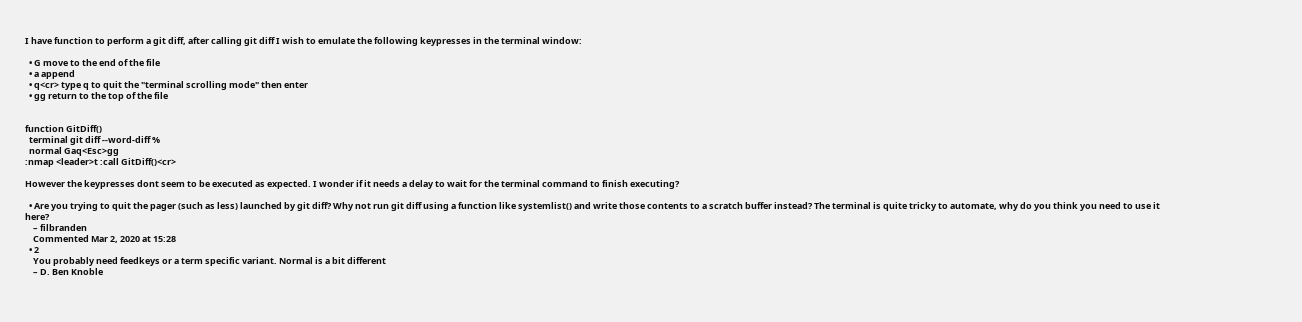I have function to perform a git diff, after calling git diff I wish to emulate the following keypresses in the terminal window:

  • G move to the end of the file
  • a append
  • q<cr> type q to quit the "terminal scrolling mode" then enter
  • gg return to the top of the file


function GitDiff()
  terminal git diff --word-diff %
  normal Gaq<Esc>gg
:nmap <leader>t :call GitDiff()<cr>

However the keypresses dont seem to be executed as expected. I wonder if it needs a delay to wait for the terminal command to finish executing?

  • Are you trying to quit the pager (such as less) launched by git diff? Why not run git diff using a function like systemlist() and write those contents to a scratch buffer instead? The terminal is quite tricky to automate, why do you think you need to use it here?
    – filbranden
    Commented Mar 2, 2020 at 15:28
  • 2
    You probably need feedkeys or a term specific variant. Normal is a bit different
    – D. Ben Knoble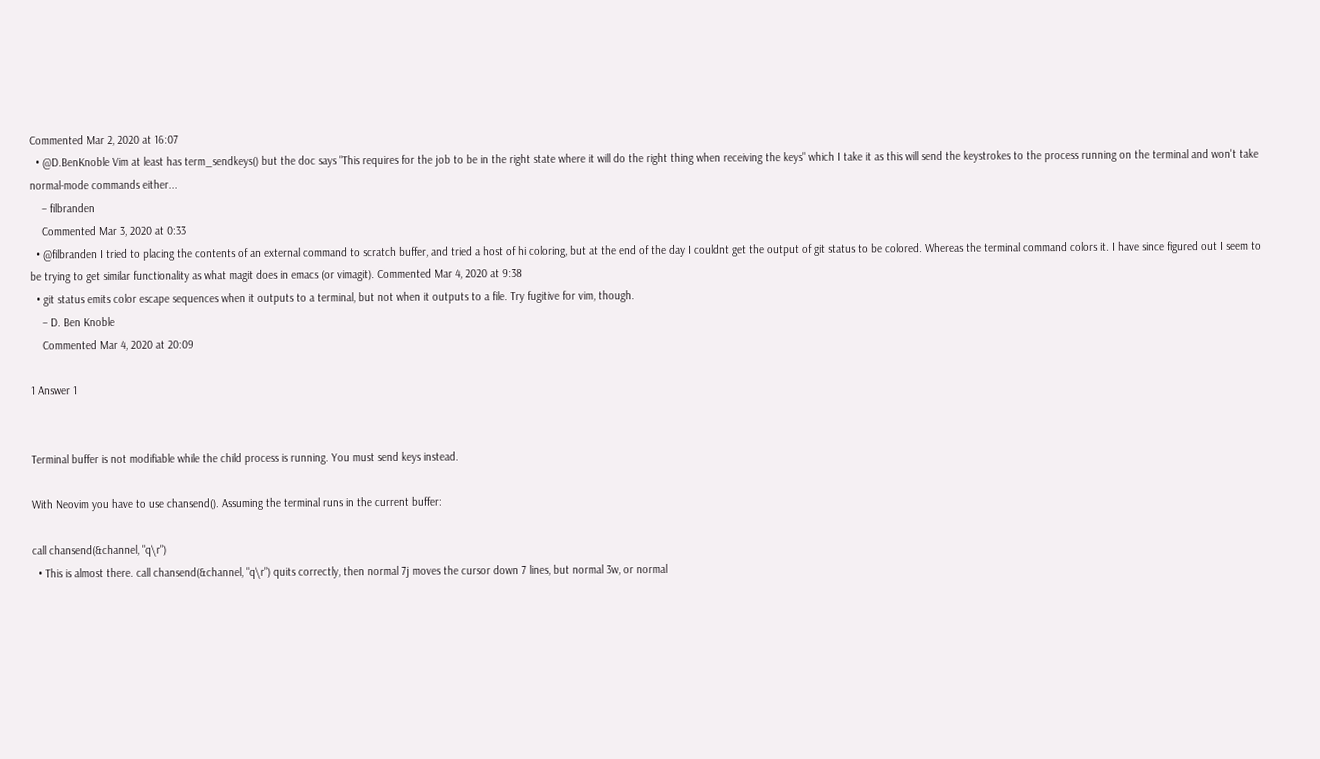Commented Mar 2, 2020 at 16:07
  • @D.BenKnoble Vim at least has term_sendkeys() but the doc says "This requires for the job to be in the right state where it will do the right thing when receiving the keys" which I take it as this will send the keystrokes to the process running on the terminal and won't take normal-mode commands either...
    – filbranden
    Commented Mar 3, 2020 at 0:33
  • @filbranden I tried to placing the contents of an external command to scratch buffer, and tried a host of hi coloring, but at the end of the day I couldnt get the output of git status to be colored. Whereas the terminal command colors it. I have since figured out I seem to be trying to get similar functionality as what magit does in emacs (or vimagit). Commented Mar 4, 2020 at 9:38
  • git status emits color escape sequences when it outputs to a terminal, but not when it outputs to a file. Try fugitive for vim, though.
    – D. Ben Knoble
    Commented Mar 4, 2020 at 20:09

1 Answer 1


Terminal buffer is not modifiable while the child process is running. You must send keys instead.

With Neovim you have to use chansend(). Assuming the terminal runs in the current buffer:

call chansend(&channel, "q\r")
  • This is almost there. call chansend(&channel, "q\r") quits correctly, then normal 7j moves the cursor down 7 lines, but normal 3w, or normal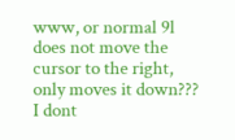www, or normal 9l does not move the cursor to the right, only moves it down??? I dont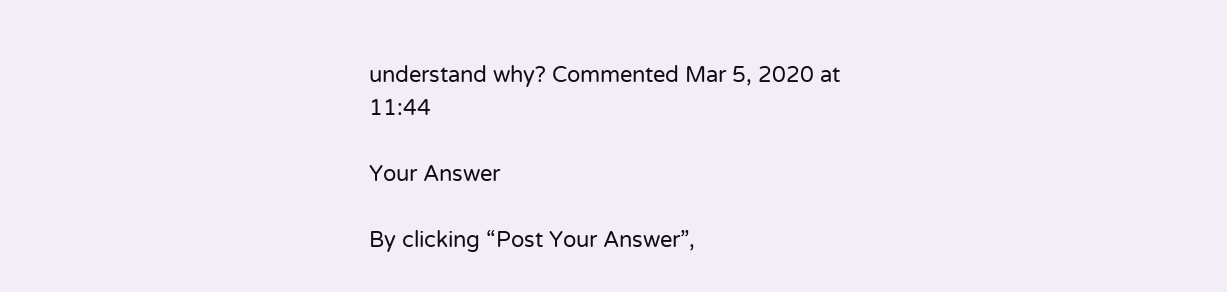understand why? Commented Mar 5, 2020 at 11:44

Your Answer

By clicking “Post Your Answer”,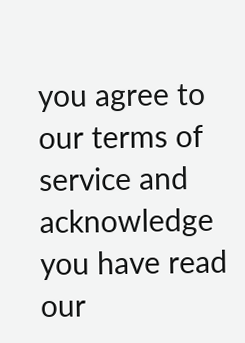you agree to our terms of service and acknowledge you have read our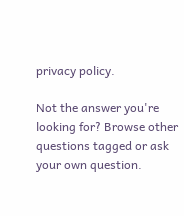privacy policy.

Not the answer you're looking for? Browse other questions tagged or ask your own question.